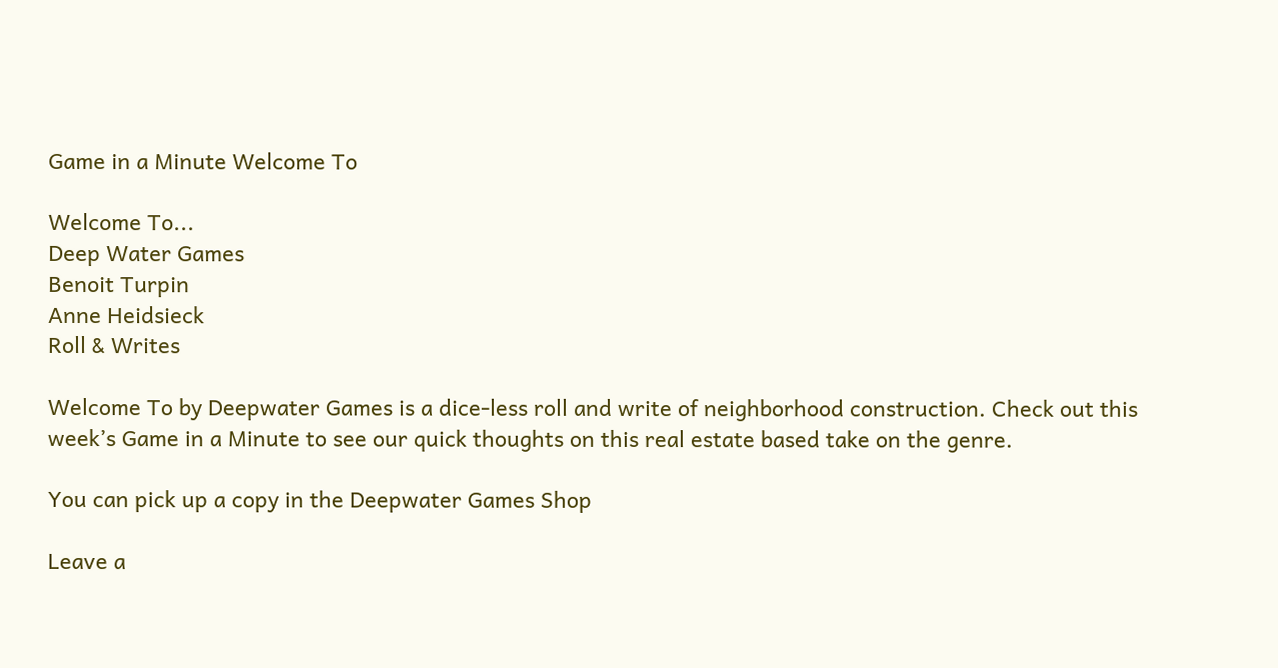Game in a Minute Welcome To

Welcome To...
Deep Water Games
Benoit Turpin
Anne Heidsieck
Roll & Writes

Welcome To by Deepwater Games is a dice-less roll and write of neighborhood construction. Check out this week’s Game in a Minute to see our quick thoughts on this real estate based take on the genre.

You can pick up a copy in the Deepwater Games Shop

Leave a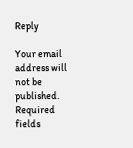Reply

Your email address will not be published. Required fields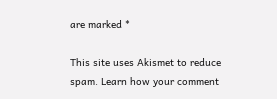are marked *

This site uses Akismet to reduce spam. Learn how your comment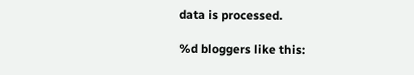data is processed.

%d bloggers like this: